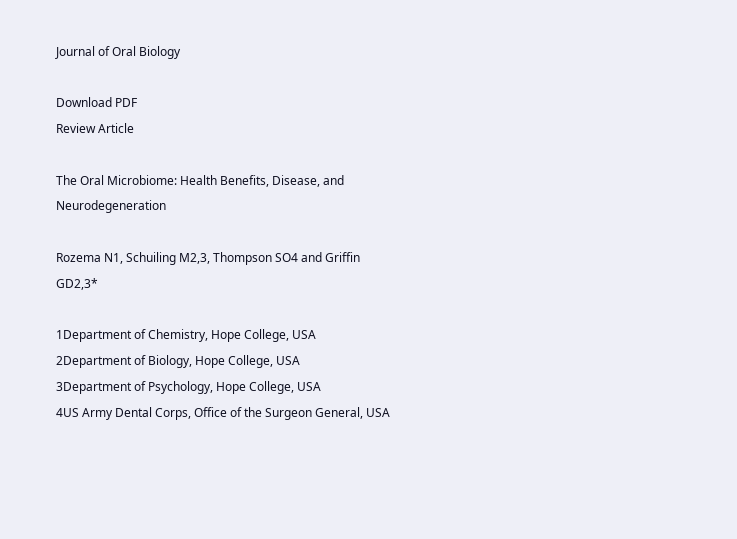Journal of Oral Biology

Download PDF
Review Article

The Oral Microbiome: Health Benefits, Disease, and Neurodegeneration

Rozema N1, Schuiling M2,3, Thompson SO4 and Griffin GD2,3*

1Department of Chemistry, Hope College, USA
2Department of Biology, Hope College, USA
3Department of Psychology, Hope College, USA
4US Army Dental Corps, Office of the Surgeon General, USA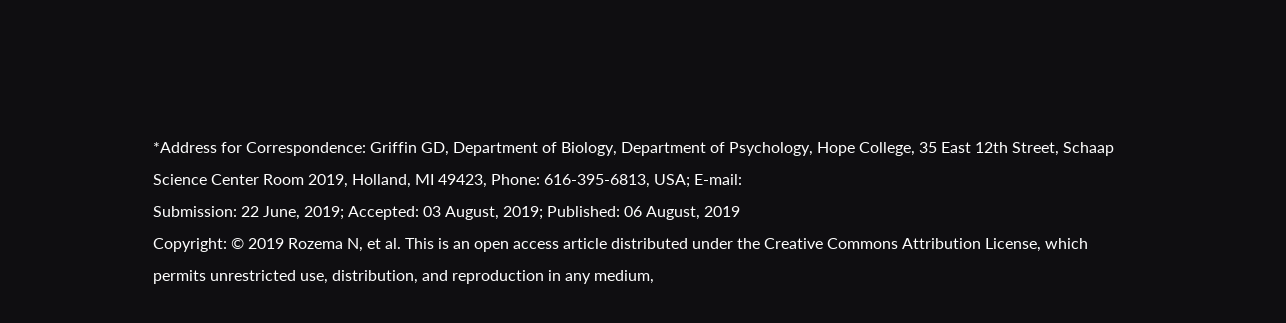*Address for Correspondence: Griffin GD, Department of Biology, Department of Psychology, Hope College, 35 East 12th Street, Schaap Science Center Room 2019, Holland, MI 49423, Phone: 616-395-6813, USA; E-mail:
Submission: 22 June, 2019; Accepted: 03 August, 2019; Published: 06 August, 2019
Copyright: © 2019 Rozema N, et al. This is an open access article distributed under the Creative Commons Attribution License, which permits unrestricted use, distribution, and reproduction in any medium,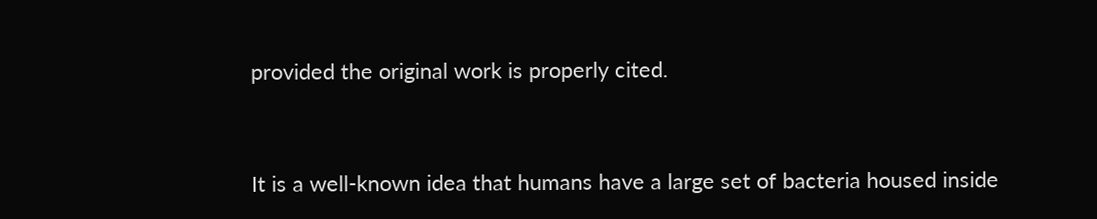provided the original work is properly cited.


It is a well-known idea that humans have a large set of bacteria housed inside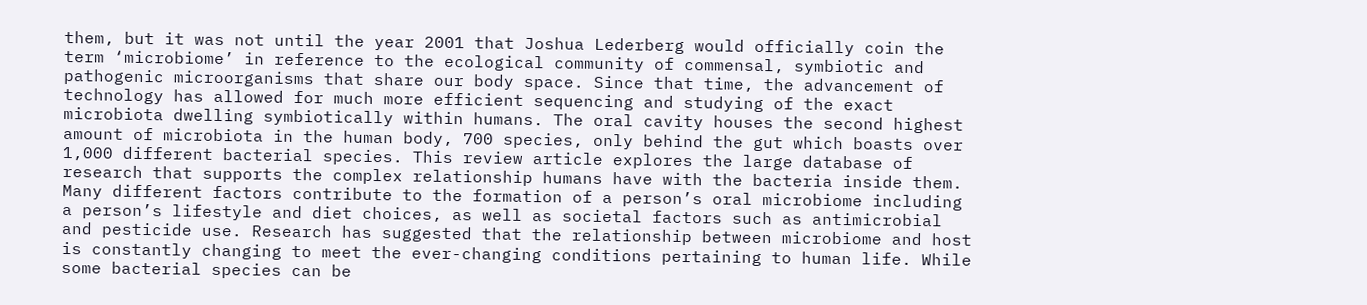them, but it was not until the year 2001 that Joshua Lederberg would officially coin the term ‘microbiome’ in reference to the ecological community of commensal, symbiotic and pathogenic microorganisms that share our body space. Since that time, the advancement of technology has allowed for much more efficient sequencing and studying of the exact microbiota dwelling symbiotically within humans. The oral cavity houses the second highest amount of microbiota in the human body, 700 species, only behind the gut which boasts over 1,000 different bacterial species. This review article explores the large database of research that supports the complex relationship humans have with the bacteria inside them. Many different factors contribute to the formation of a person’s oral microbiome including a person’s lifestyle and diet choices, as well as societal factors such as antimicrobial and pesticide use. Research has suggested that the relationship between microbiome and host is constantly changing to meet the ever-changing conditions pertaining to human life. While some bacterial species can be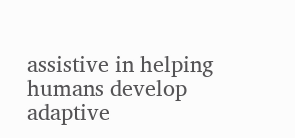assistive in helping humans develop adaptive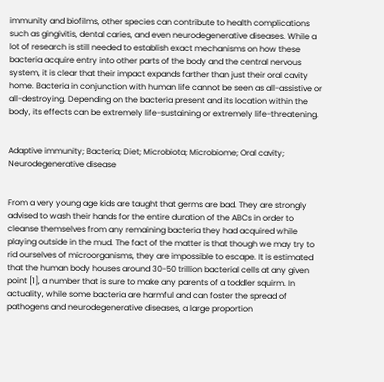immunity and biofilms, other species can contribute to health complications such as gingivitis, dental caries, and even neurodegenerative diseases. While a lot of research is still needed to establish exact mechanisms on how these bacteria acquire entry into other parts of the body and the central nervous system, it is clear that their impact expands farther than just their oral cavity home. Bacteria in conjunction with human life cannot be seen as all-assistive or all-destroying. Depending on the bacteria present and its location within the body, its effects can be extremely life-sustaining or extremely life-threatening.


Adaptive immunity; Bacteria; Diet; Microbiota; Microbiome; Oral cavity; Neurodegenerative disease


From a very young age kids are taught that germs are bad. They are strongly advised to wash their hands for the entire duration of the ABCs in order to cleanse themselves from any remaining bacteria they had acquired while playing outside in the mud. The fact of the matter is that though we may try to rid ourselves of microorganisms, they are impossible to escape. It is estimated that the human body houses around 30-50 trillion bacterial cells at any given point [1], a number that is sure to make any parents of a toddler squirm. In actuality, while some bacteria are harmful and can foster the spread of pathogens and neurodegenerative diseases, a large proportion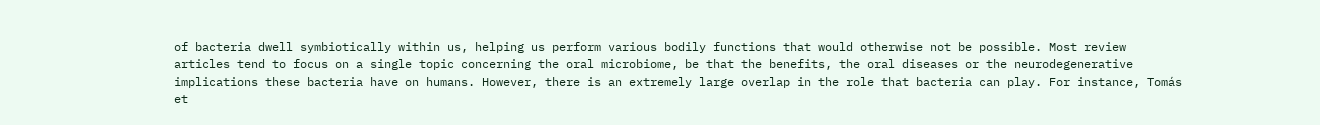of bacteria dwell symbiotically within us, helping us perform various bodily functions that would otherwise not be possible. Most review articles tend to focus on a single topic concerning the oral microbiome, be that the benefits, the oral diseases or the neurodegenerative implications these bacteria have on humans. However, there is an extremely large overlap in the role that bacteria can play. For instance, Tomás et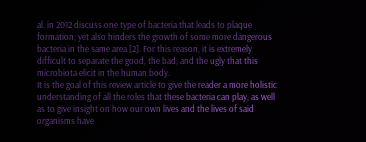al. in 2012 discuss one type of bacteria that leads to plaque formation, yet also hinders the growth of some more dangerous bacteria in the same area [2]. For this reason, it is extremely difficult to separate the good, the bad, and the ugly that this microbiota elicit in the human body.
It is the goal of this review article to give the reader a more holistic understanding of all the roles that these bacteria can play, as well as to give insight on how our own lives and the lives of said organisms have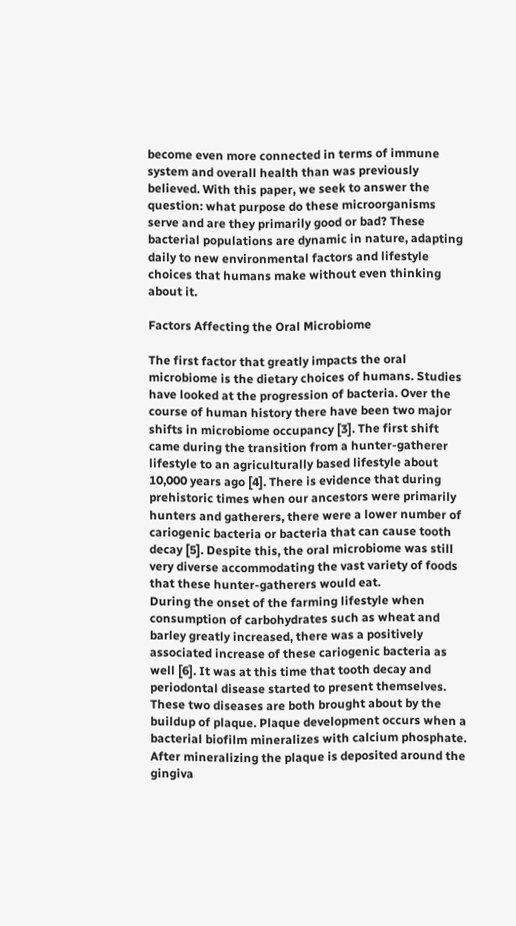become even more connected in terms of immune system and overall health than was previously believed. With this paper, we seek to answer the question: what purpose do these microorganisms serve and are they primarily good or bad? These bacterial populations are dynamic in nature, adapting daily to new environmental factors and lifestyle choices that humans make without even thinking about it.

Factors Affecting the Oral Microbiome

The first factor that greatly impacts the oral microbiome is the dietary choices of humans. Studies have looked at the progression of bacteria. Over the course of human history there have been two major shifts in microbiome occupancy [3]. The first shift came during the transition from a hunter-gatherer lifestyle to an agriculturally based lifestyle about 10,000 years ago [4]. There is evidence that during prehistoric times when our ancestors were primarily hunters and gatherers, there were a lower number of cariogenic bacteria or bacteria that can cause tooth decay [5]. Despite this, the oral microbiome was still very diverse accommodating the vast variety of foods that these hunter-gatherers would eat.
During the onset of the farming lifestyle when consumption of carbohydrates such as wheat and barley greatly increased, there was a positively associated increase of these cariogenic bacteria as well [6]. It was at this time that tooth decay and periodontal disease started to present themselves. These two diseases are both brought about by the buildup of plaque. Plaque development occurs when a bacterial biofilm mineralizes with calcium phosphate. After mineralizing the plaque is deposited around the gingiva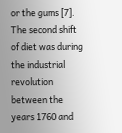or the gums [7]. The second shift of diet was during the industrial revolution between the years 1760 and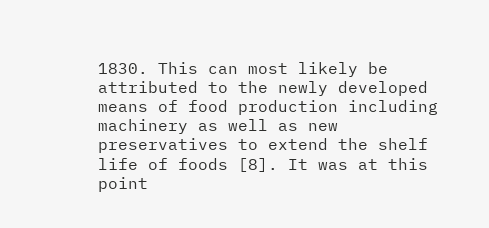1830. This can most likely be attributed to the newly developed means of food production including machinery as well as new preservatives to extend the shelf life of foods [8]. It was at this point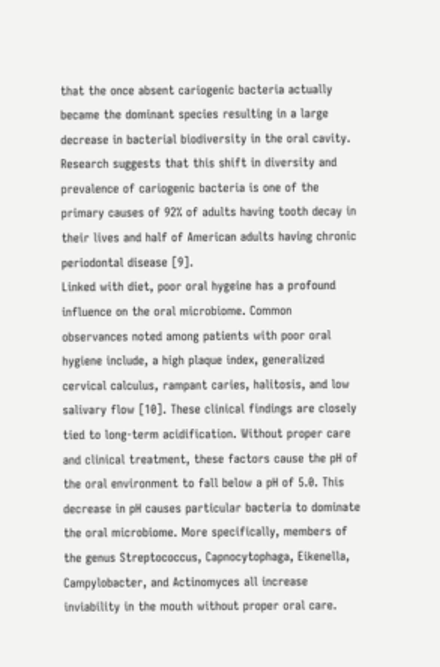that the once absent cariogenic bacteria actually became the dominant species resulting in a large decrease in bacterial biodiversity in the oral cavity. Research suggests that this shift in diversity and prevalence of cariogenic bacteria is one of the primary causes of 92% of adults having tooth decay in their lives and half of American adults having chronic periodontal disease [9].
Linked with diet, poor oral hygeine has a profound influence on the oral microbiome. Common observances noted among patients with poor oral hygiene include, a high plaque index, generalized cervical calculus, rampant caries, halitosis, and low salivary flow [10]. These clinical findings are closely tied to long-term acidification. Without proper care and clinical treatment, these factors cause the pH of the oral environment to fall below a pH of 5.0. This decrease in pH causes particular bacteria to dominate the oral microbiome. More specifically, members of the genus Streptococcus, Capnocytophaga, Eikenella, Campylobacter, and Actinomyces all increase inviability in the mouth without proper oral care.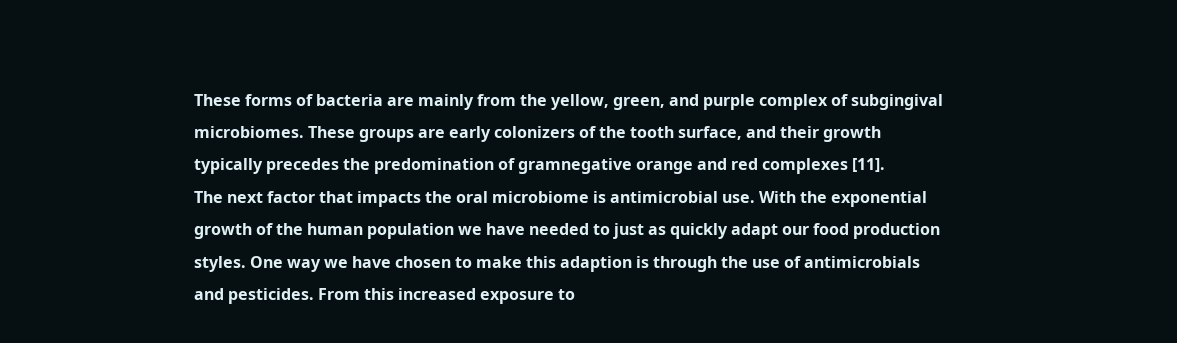These forms of bacteria are mainly from the yellow, green, and purple complex of subgingival microbiomes. These groups are early colonizers of the tooth surface, and their growth typically precedes the predomination of gramnegative orange and red complexes [11].
The next factor that impacts the oral microbiome is antimicrobial use. With the exponential growth of the human population we have needed to just as quickly adapt our food production styles. One way we have chosen to make this adaption is through the use of antimicrobials and pesticides. From this increased exposure to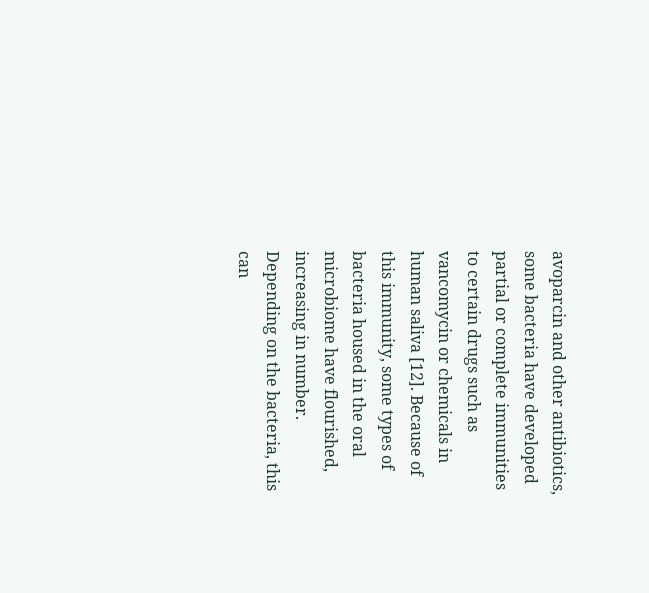avoparcin and other antibiotics, some bacteria have developed partial or complete immunities to certain drugs such as vancomycin or chemicals in human saliva [12]. Because of this immunity, some types of bacteria housed in the oral microbiome have flourished, increasing in number. Depending on the bacteria, this can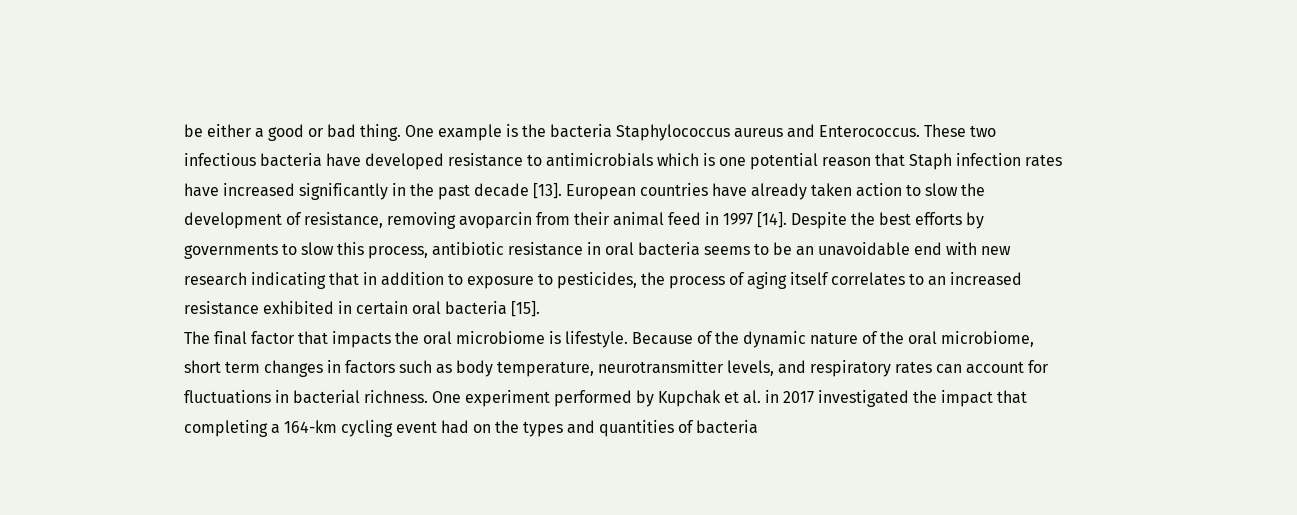be either a good or bad thing. One example is the bacteria Staphylococcus aureus and Enterococcus. These two infectious bacteria have developed resistance to antimicrobials which is one potential reason that Staph infection rates have increased significantly in the past decade [13]. European countries have already taken action to slow the development of resistance, removing avoparcin from their animal feed in 1997 [14]. Despite the best efforts by governments to slow this process, antibiotic resistance in oral bacteria seems to be an unavoidable end with new research indicating that in addition to exposure to pesticides, the process of aging itself correlates to an increased resistance exhibited in certain oral bacteria [15].
The final factor that impacts the oral microbiome is lifestyle. Because of the dynamic nature of the oral microbiome, short term changes in factors such as body temperature, neurotransmitter levels, and respiratory rates can account for fluctuations in bacterial richness. One experiment performed by Kupchak et al. in 2017 investigated the impact that completing a 164-km cycling event had on the types and quantities of bacteria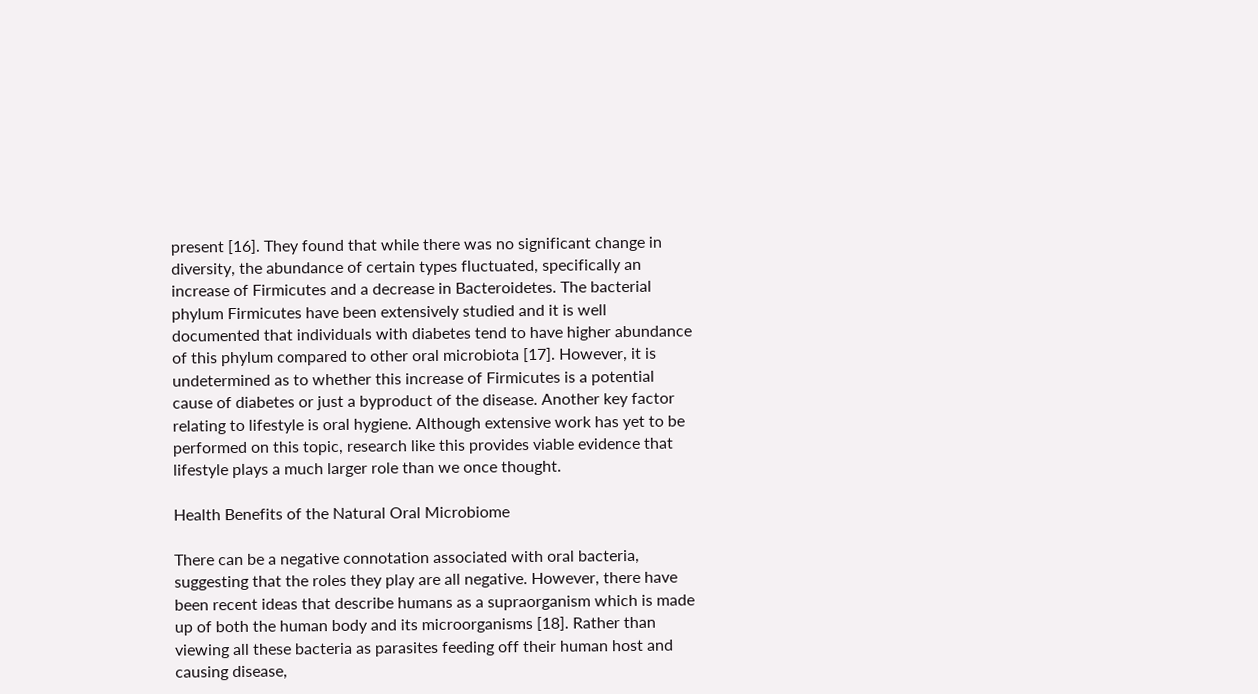present [16]. They found that while there was no significant change in diversity, the abundance of certain types fluctuated, specifically an increase of Firmicutes and a decrease in Bacteroidetes. The bacterial phylum Firmicutes have been extensively studied and it is well documented that individuals with diabetes tend to have higher abundance of this phylum compared to other oral microbiota [17]. However, it is undetermined as to whether this increase of Firmicutes is a potential cause of diabetes or just a byproduct of the disease. Another key factor relating to lifestyle is oral hygiene. Although extensive work has yet to be performed on this topic, research like this provides viable evidence that lifestyle plays a much larger role than we once thought.

Health Benefits of the Natural Oral Microbiome

There can be a negative connotation associated with oral bacteria, suggesting that the roles they play are all negative. However, there have been recent ideas that describe humans as a supraorganism which is made up of both the human body and its microorganisms [18]. Rather than viewing all these bacteria as parasites feeding off their human host and causing disease,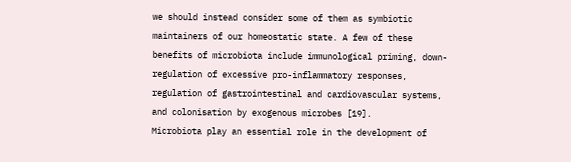we should instead consider some of them as symbiotic maintainers of our homeostatic state. A few of these benefits of microbiota include immunological priming, down-regulation of excessive pro-inflammatory responses, regulation of gastrointestinal and cardiovascular systems, and colonisation by exogenous microbes [19].
Microbiota play an essential role in the development of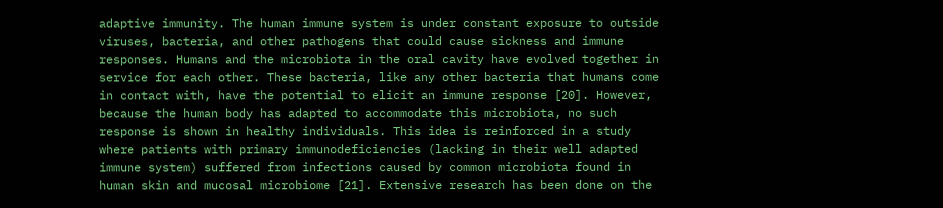adaptive immunity. The human immune system is under constant exposure to outside viruses, bacteria, and other pathogens that could cause sickness and immune responses. Humans and the microbiota in the oral cavity have evolved together in service for each other. These bacteria, like any other bacteria that humans come in contact with, have the potential to elicit an immune response [20]. However, because the human body has adapted to accommodate this microbiota, no such response is shown in healthy individuals. This idea is reinforced in a study where patients with primary immunodeficiencies (lacking in their well adapted immune system) suffered from infections caused by common microbiota found in human skin and mucosal microbiome [21]. Extensive research has been done on the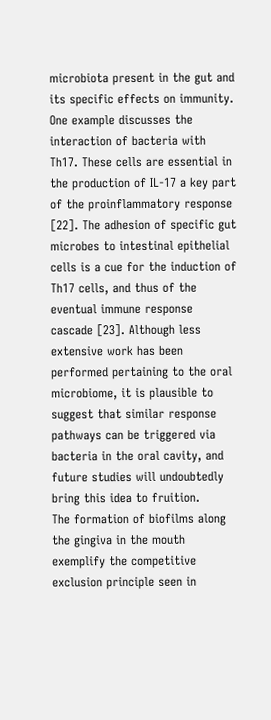microbiota present in the gut and its specific effects on immunity. One example discusses the interaction of bacteria with Th17. These cells are essential in the production of IL-17 a key part of the proinflammatory response [22]. The adhesion of specific gut microbes to intestinal epithelial cells is a cue for the induction of Th17 cells, and thus of the eventual immune response cascade [23]. Although less extensive work has been performed pertaining to the oral microbiome, it is plausible to suggest that similar response pathways can be triggered via bacteria in the oral cavity, and future studies will undoubtedly bring this idea to fruition.
The formation of biofilms along the gingiva in the mouth exemplify the competitive exclusion principle seen in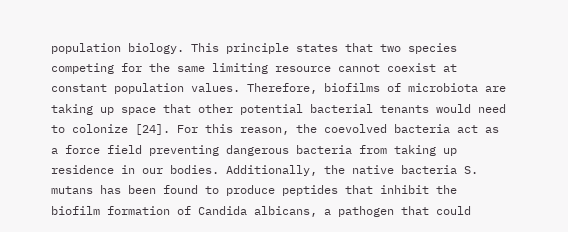population biology. This principle states that two species competing for the same limiting resource cannot coexist at constant population values. Therefore, biofilms of microbiota are taking up space that other potential bacterial tenants would need to colonize [24]. For this reason, the coevolved bacteria act as a force field preventing dangerous bacteria from taking up residence in our bodies. Additionally, the native bacteria S. mutans has been found to produce peptides that inhibit the biofilm formation of Candida albicans, a pathogen that could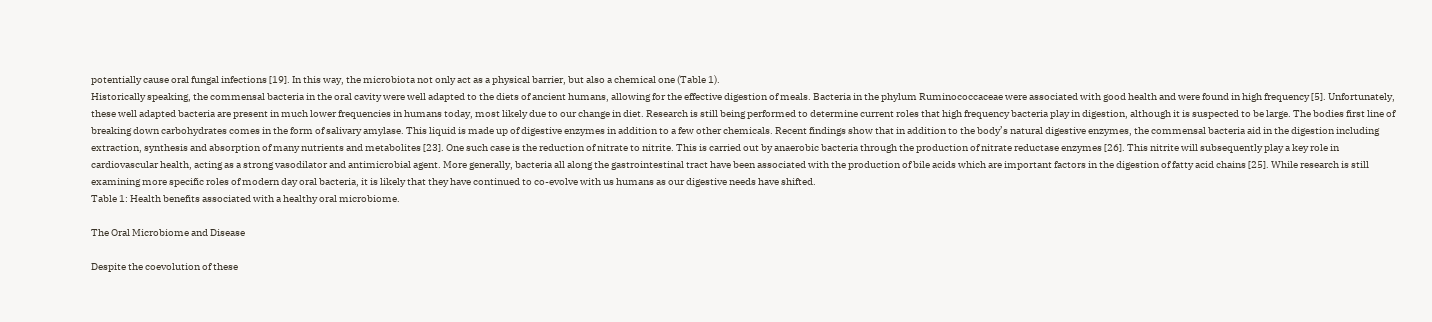potentially cause oral fungal infections [19]. In this way, the microbiota not only act as a physical barrier, but also a chemical one (Table 1).
Historically speaking, the commensal bacteria in the oral cavity were well adapted to the diets of ancient humans, allowing for the effective digestion of meals. Bacteria in the phylum Ruminococcaceae were associated with good health and were found in high frequency [5]. Unfortunately, these well adapted bacteria are present in much lower frequencies in humans today, most likely due to our change in diet. Research is still being performed to determine current roles that high frequency bacteria play in digestion, although it is suspected to be large. The bodies first line of breaking down carbohydrates comes in the form of salivary amylase. This liquid is made up of digestive enzymes in addition to a few other chemicals. Recent findings show that in addition to the body’s natural digestive enzymes, the commensal bacteria aid in the digestion including extraction, synthesis and absorption of many nutrients and metabolites [23]. One such case is the reduction of nitrate to nitrite. This is carried out by anaerobic bacteria through the production of nitrate reductase enzymes [26]. This nitrite will subsequently play a key role in cardiovascular health, acting as a strong vasodilator and antimicrobial agent. More generally, bacteria all along the gastrointestinal tract have been associated with the production of bile acids which are important factors in the digestion of fatty acid chains [25]. While research is still examining more specific roles of modern day oral bacteria, it is likely that they have continued to co-evolve with us humans as our digestive needs have shifted.
Table 1: Health benefits associated with a healthy oral microbiome.

The Oral Microbiome and Disease

Despite the coevolution of these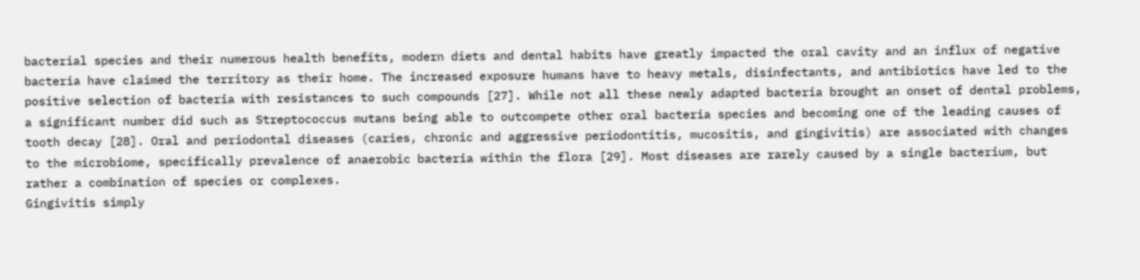bacterial species and their numerous health benefits, modern diets and dental habits have greatly impacted the oral cavity and an influx of negative bacteria have claimed the territory as their home. The increased exposure humans have to heavy metals, disinfectants, and antibiotics have led to the positive selection of bacteria with resistances to such compounds [27]. While not all these newly adapted bacteria brought an onset of dental problems, a significant number did such as Streptococcus mutans being able to outcompete other oral bacteria species and becoming one of the leading causes of tooth decay [28]. Oral and periodontal diseases (caries, chronic and aggressive periodontitis, mucositis, and gingivitis) are associated with changes to the microbiome, specifically prevalence of anaerobic bacteria within the flora [29]. Most diseases are rarely caused by a single bacterium, but rather a combination of species or complexes.
Gingivitis simply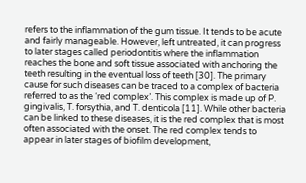refers to the inflammation of the gum tissue. It tends to be acute and fairly manageable. However, left untreated, it can progress to later stages called periodontitis where the inflammation reaches the bone and soft tissue associated with anchoring the teeth resulting in the eventual loss of teeth [30]. The primary cause for such diseases can be traced to a complex of bacteria referred to as the ‘red complex’. This complex is made up of P. gingivalis, T. forsythia, and T. denticola [11]. While other bacteria can be linked to these diseases, it is the red complex that is most often associated with the onset. The red complex tends to appear in later stages of biofilm development,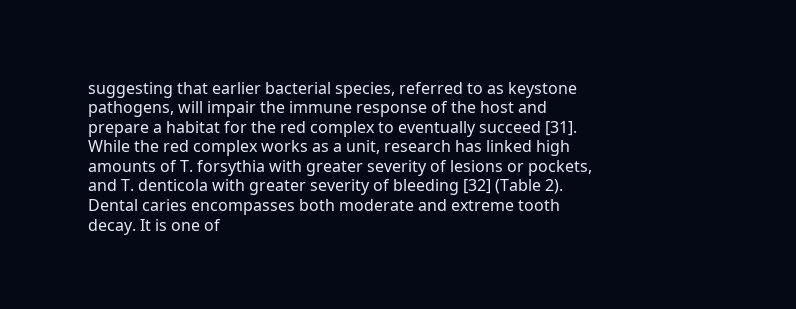suggesting that earlier bacterial species, referred to as keystone pathogens, will impair the immune response of the host and prepare a habitat for the red complex to eventually succeed [31]. While the red complex works as a unit, research has linked high amounts of T. forsythia with greater severity of lesions or pockets, and T. denticola with greater severity of bleeding [32] (Table 2).
Dental caries encompasses both moderate and extreme tooth decay. It is one of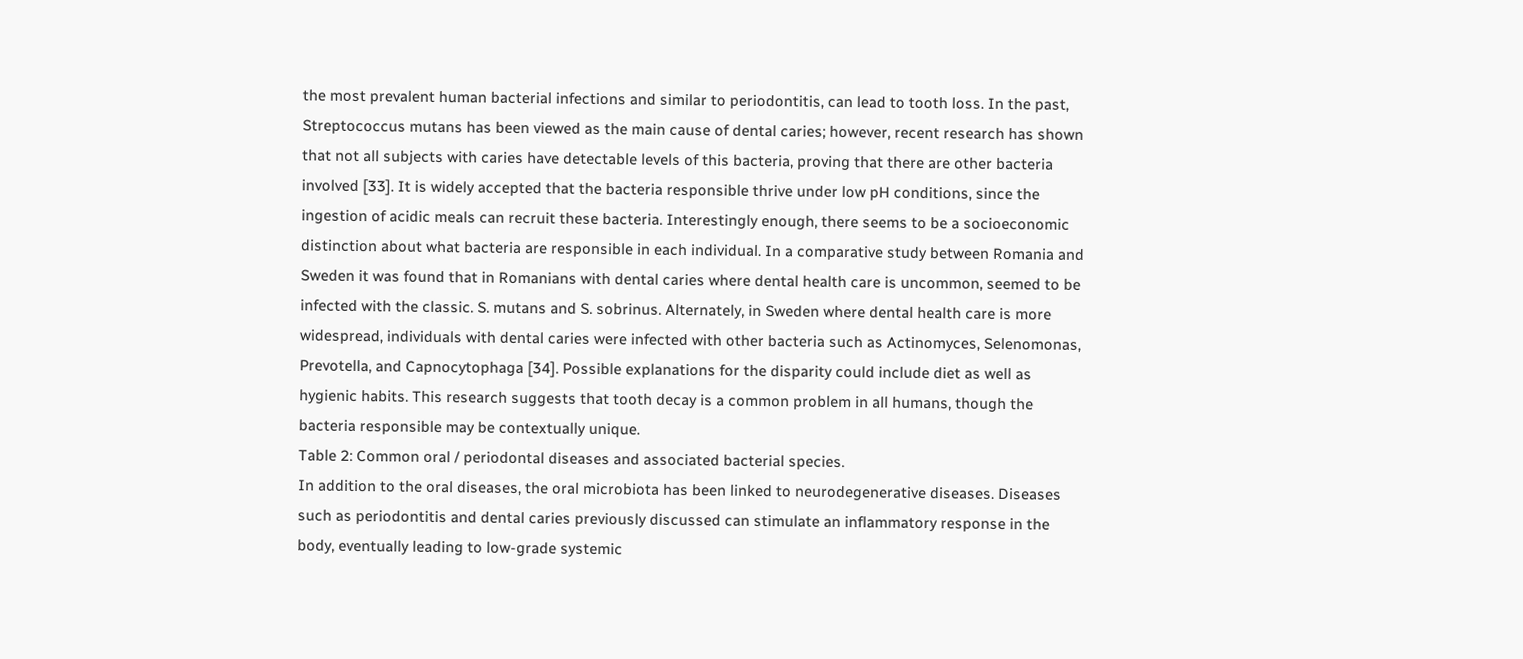the most prevalent human bacterial infections and similar to periodontitis, can lead to tooth loss. In the past, Streptococcus mutans has been viewed as the main cause of dental caries; however, recent research has shown that not all subjects with caries have detectable levels of this bacteria, proving that there are other bacteria involved [33]. It is widely accepted that the bacteria responsible thrive under low pH conditions, since the ingestion of acidic meals can recruit these bacteria. Interestingly enough, there seems to be a socioeconomic distinction about what bacteria are responsible in each individual. In a comparative study between Romania and Sweden it was found that in Romanians with dental caries where dental health care is uncommon, seemed to be infected with the classic. S. mutans and S. sobrinus. Alternately, in Sweden where dental health care is more widespread, individuals with dental caries were infected with other bacteria such as Actinomyces, Selenomonas, Prevotella, and Capnocytophaga [34]. Possible explanations for the disparity could include diet as well as hygienic habits. This research suggests that tooth decay is a common problem in all humans, though the bacteria responsible may be contextually unique.
Table 2: Common oral / periodontal diseases and associated bacterial species.
In addition to the oral diseases, the oral microbiota has been linked to neurodegenerative diseases. Diseases such as periodontitis and dental caries previously discussed can stimulate an inflammatory response in the body, eventually leading to low-grade systemic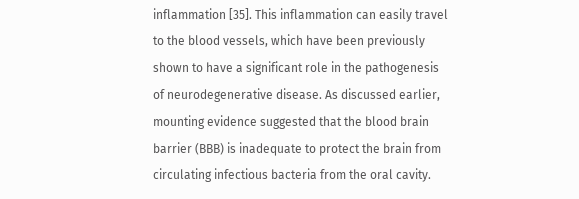inflammation [35]. This inflammation can easily travel to the blood vessels, which have been previously shown to have a significant role in the pathogenesis of neurodegenerative disease. As discussed earlier, mounting evidence suggested that the blood brain barrier (BBB) is inadequate to protect the brain from circulating infectious bacteria from the oral cavity.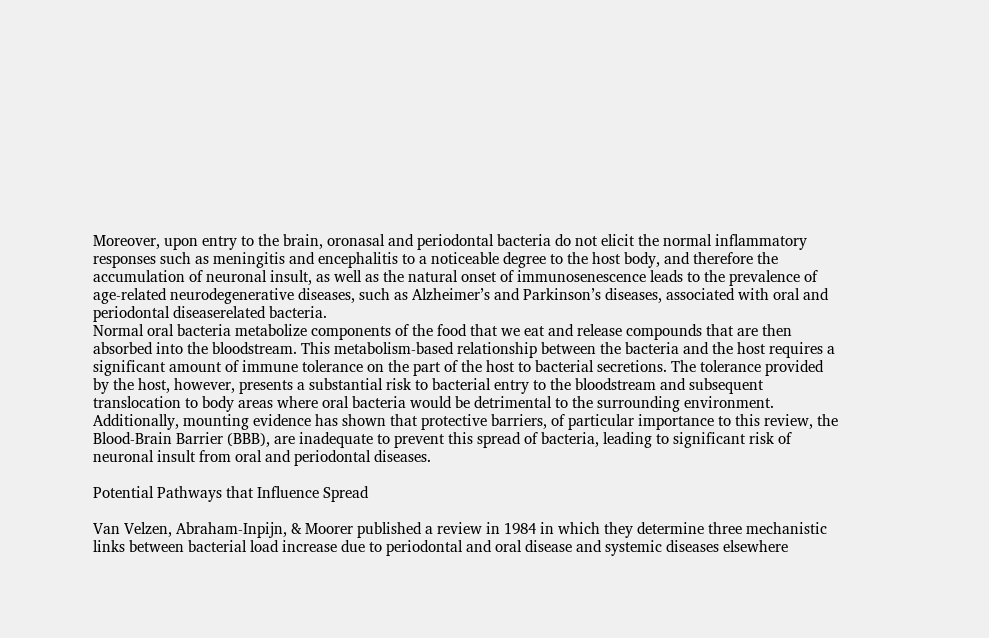Moreover, upon entry to the brain, oronasal and periodontal bacteria do not elicit the normal inflammatory responses such as meningitis and encephalitis to a noticeable degree to the host body, and therefore the accumulation of neuronal insult, as well as the natural onset of immunosenescence leads to the prevalence of age-related neurodegenerative diseases, such as Alzheimer’s and Parkinson’s diseases, associated with oral and periodontal diseaserelated bacteria.
Normal oral bacteria metabolize components of the food that we eat and release compounds that are then absorbed into the bloodstream. This metabolism-based relationship between the bacteria and the host requires a significant amount of immune tolerance on the part of the host to bacterial secretions. The tolerance provided by the host, however, presents a substantial risk to bacterial entry to the bloodstream and subsequent translocation to body areas where oral bacteria would be detrimental to the surrounding environment. Additionally, mounting evidence has shown that protective barriers, of particular importance to this review, the Blood-Brain Barrier (BBB), are inadequate to prevent this spread of bacteria, leading to significant risk of neuronal insult from oral and periodontal diseases.

Potential Pathways that Influence Spread

Van Velzen, Abraham-Inpijn, & Moorer published a review in 1984 in which they determine three mechanistic links between bacterial load increase due to periodontal and oral disease and systemic diseases elsewhere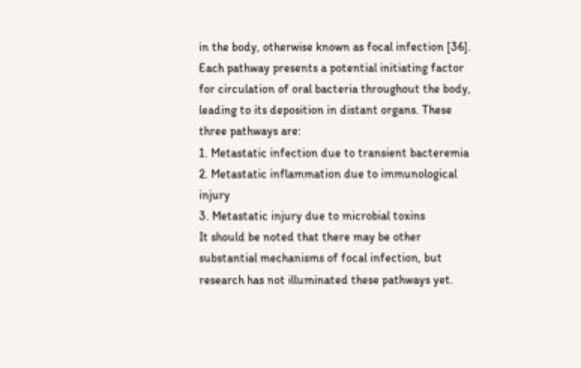in the body, otherwise known as focal infection [36]. Each pathway presents a potential initiating factor for circulation of oral bacteria throughout the body, leading to its deposition in distant organs. These three pathways are:
1. Metastatic infection due to transient bacteremia
2. Metastatic inflammation due to immunological injury
3. Metastatic injury due to microbial toxins
It should be noted that there may be other substantial mechanisms of focal infection, but research has not illuminated these pathways yet.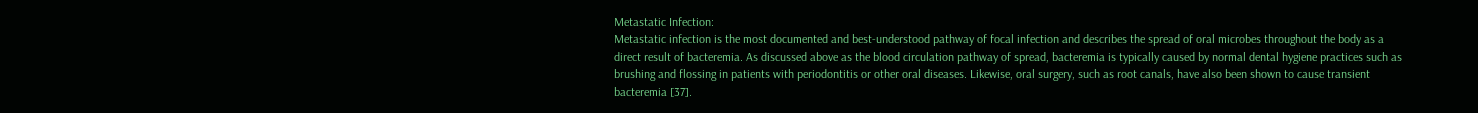Metastatic Infection:
Metastatic infection is the most documented and best-understood pathway of focal infection and describes the spread of oral microbes throughout the body as a direct result of bacteremia. As discussed above as the blood circulation pathway of spread, bacteremia is typically caused by normal dental hygiene practices such as brushing and flossing in patients with periodontitis or other oral diseases. Likewise, oral surgery, such as root canals, have also been shown to cause transient bacteremia [37].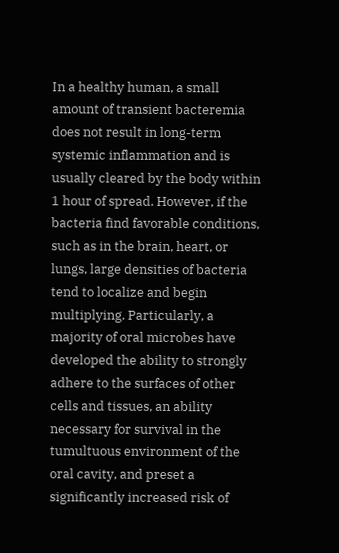In a healthy human, a small amount of transient bacteremia does not result in long-term systemic inflammation and is usually cleared by the body within 1 hour of spread. However, if the bacteria find favorable conditions, such as in the brain, heart, or lungs, large densities of bacteria tend to localize and begin multiplying. Particularly, a majority of oral microbes have developed the ability to strongly adhere to the surfaces of other cells and tissues, an ability necessary for survival in the tumultuous environment of the oral cavity, and preset a significantly increased risk of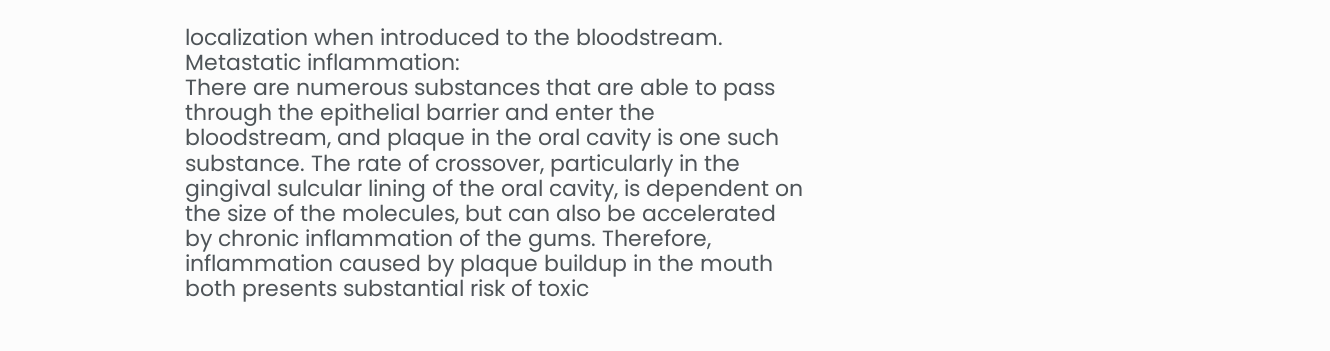localization when introduced to the bloodstream.
Metastatic inflammation:
There are numerous substances that are able to pass through the epithelial barrier and enter the bloodstream, and plaque in the oral cavity is one such substance. The rate of crossover, particularly in the gingival sulcular lining of the oral cavity, is dependent on the size of the molecules, but can also be accelerated by chronic inflammation of the gums. Therefore, inflammation caused by plaque buildup in the mouth both presents substantial risk of toxic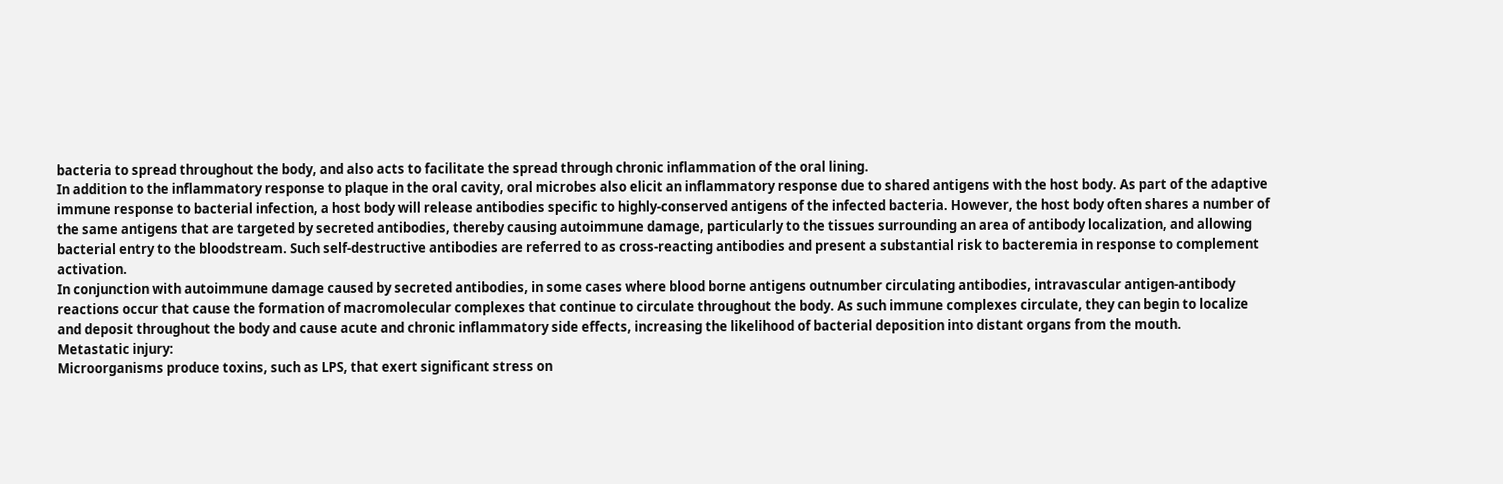bacteria to spread throughout the body, and also acts to facilitate the spread through chronic inflammation of the oral lining.
In addition to the inflammatory response to plaque in the oral cavity, oral microbes also elicit an inflammatory response due to shared antigens with the host body. As part of the adaptive immune response to bacterial infection, a host body will release antibodies specific to highly-conserved antigens of the infected bacteria. However, the host body often shares a number of the same antigens that are targeted by secreted antibodies, thereby causing autoimmune damage, particularly to the tissues surrounding an area of antibody localization, and allowing bacterial entry to the bloodstream. Such self-destructive antibodies are referred to as cross-reacting antibodies and present a substantial risk to bacteremia in response to complement activation.
In conjunction with autoimmune damage caused by secreted antibodies, in some cases where blood borne antigens outnumber circulating antibodies, intravascular antigen-antibody reactions occur that cause the formation of macromolecular complexes that continue to circulate throughout the body. As such immune complexes circulate, they can begin to localize and deposit throughout the body and cause acute and chronic inflammatory side effects, increasing the likelihood of bacterial deposition into distant organs from the mouth.
Metastatic injury:
Microorganisms produce toxins, such as LPS, that exert significant stress on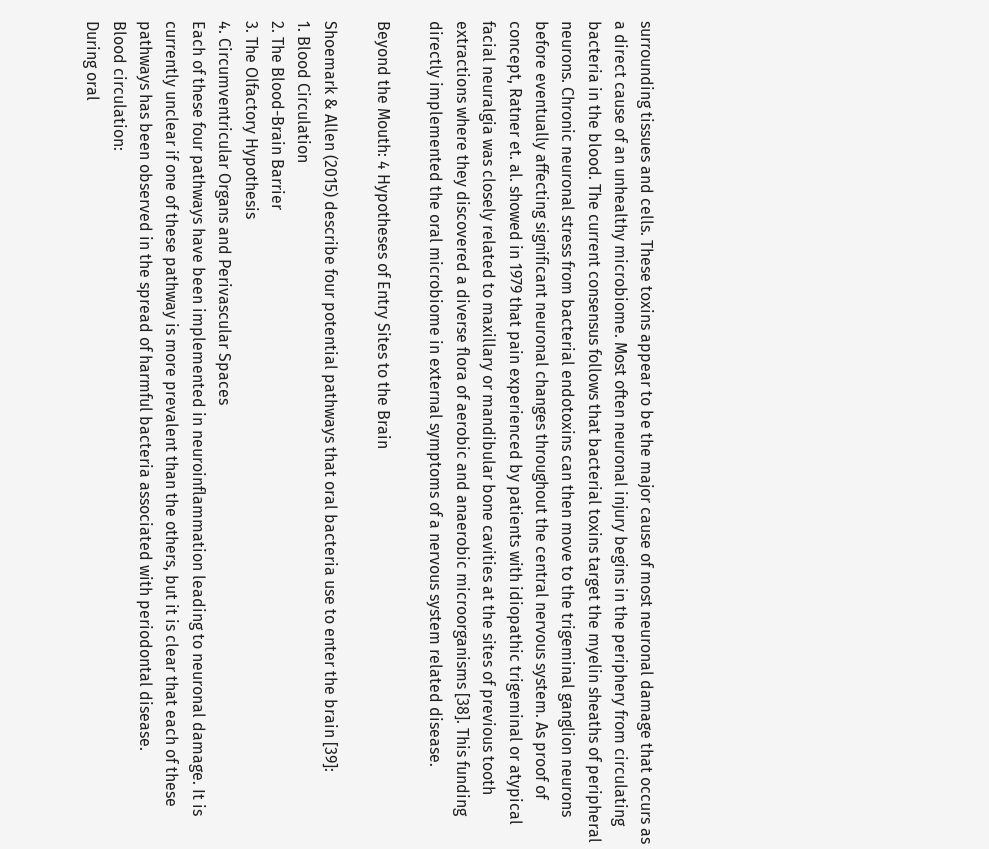surrounding tissues and cells. These toxins appear to be the major cause of most neuronal damage that occurs as a direct cause of an unhealthy microbiome. Most often neuronal injury begins in the periphery from circulating bacteria in the blood. The current consensus follows that bacterial toxins target the myelin sheaths of peripheral neurons. Chronic neuronal stress from bacterial endotoxins can then move to the trigeminal ganglion neurons before eventually affecting significant neuronal changes throughout the central nervous system. As proof of concept, Ratner et. al. showed in 1979 that pain experienced by patients with idiopathic trigeminal or atypical facial neuralgia was closely related to maxillary or mandibular bone cavities at the sites of previous tooth extractions where they discovered a diverse flora of aerobic and anaerobic microorganisms [38]. This funding directly implemented the oral microbiome in external symptoms of a nervous system related disease.

Beyond the Mouth: 4 Hypotheses of Entry Sites to the Brain

Shoemark & Allen (2015) describe four potential pathways that oral bacteria use to enter the brain [39]:
1. Blood Circulation
2. The Blood-Brain Barrier
3. The Olfactory Hypothesis
4. Circumventricular Organs and Perivascular Spaces
Each of these four pathways have been implemented in neuroinflammation leading to neuronal damage. It is currently unclear if one of these pathway is more prevalent than the others, but it is clear that each of these pathways has been observed in the spread of harmful bacteria associated with periodontal disease.
Blood circulation:
During oral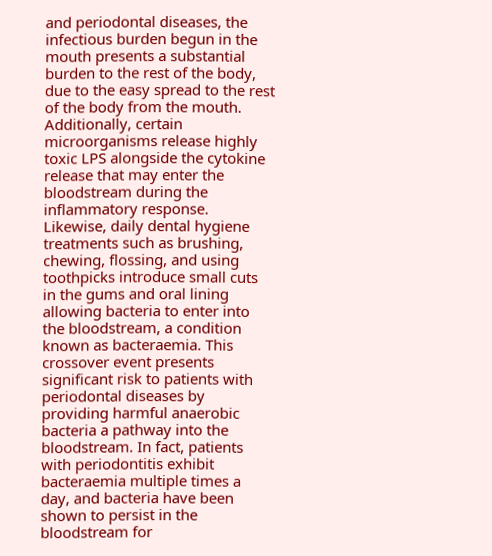and periodontal diseases, the infectious burden begun in the mouth presents a substantial burden to the rest of the body, due to the easy spread to the rest of the body from the mouth. Additionally, certain microorganisms release highly toxic LPS alongside the cytokine release that may enter the bloodstream during the inflammatory response. Likewise, daily dental hygiene treatments such as brushing, chewing, flossing, and using toothpicks introduce small cuts in the gums and oral lining allowing bacteria to enter into the bloodstream, a condition known as bacteraemia. This crossover event presents significant risk to patients with periodontal diseases by providing harmful anaerobic bacteria a pathway into the bloodstream. In fact, patients with periodontitis exhibit bacteraemia multiple times a day, and bacteria have been shown to persist in the bloodstream for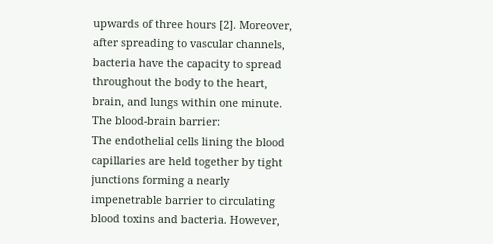upwards of three hours [2]. Moreover, after spreading to vascular channels, bacteria have the capacity to spread throughout the body to the heart, brain, and lungs within one minute.
The blood-brain barrier:
The endothelial cells lining the blood capillaries are held together by tight junctions forming a nearly impenetrable barrier to circulating blood toxins and bacteria. However,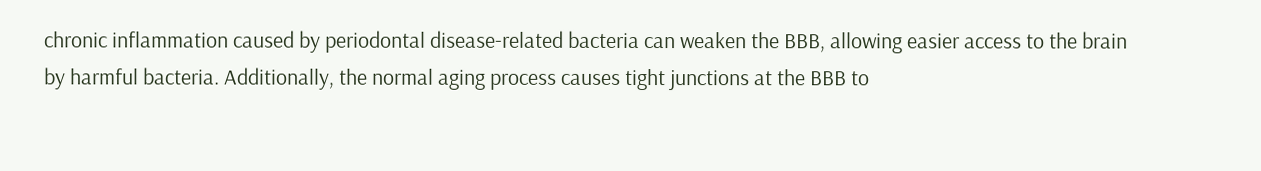chronic inflammation caused by periodontal disease-related bacteria can weaken the BBB, allowing easier access to the brain by harmful bacteria. Additionally, the normal aging process causes tight junctions at the BBB to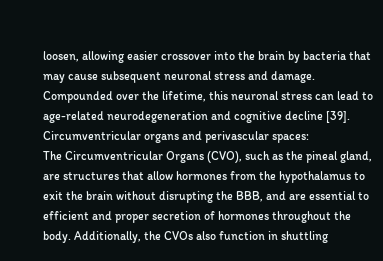loosen, allowing easier crossover into the brain by bacteria that may cause subsequent neuronal stress and damage. Compounded over the lifetime, this neuronal stress can lead to age-related neurodegeneration and cognitive decline [39].
Circumventricular organs and perivascular spaces:
The Circumventricular Organs (CVO), such as the pineal gland, are structures that allow hormones from the hypothalamus to exit the brain without disrupting the BBB, and are essential to efficient and proper secretion of hormones throughout the body. Additionally, the CVOs also function in shuttling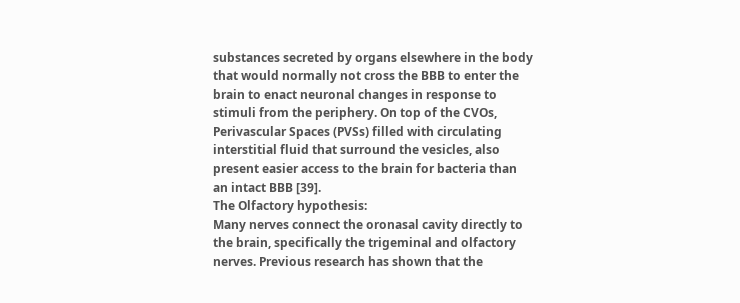substances secreted by organs elsewhere in the body that would normally not cross the BBB to enter the brain to enact neuronal changes in response to stimuli from the periphery. On top of the CVOs, Perivascular Spaces (PVSs) filled with circulating interstitial fluid that surround the vesicles, also present easier access to the brain for bacteria than an intact BBB [39].
The Olfactory hypothesis:
Many nerves connect the oronasal cavity directly to the brain, specifically the trigeminal and olfactory nerves. Previous research has shown that the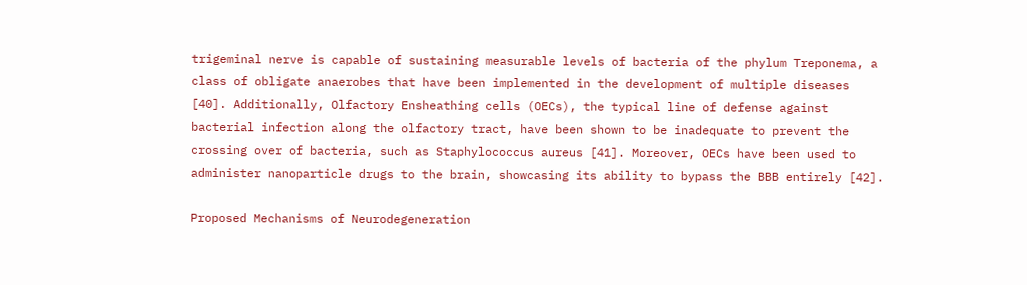trigeminal nerve is capable of sustaining measurable levels of bacteria of the phylum Treponema, a class of obligate anaerobes that have been implemented in the development of multiple diseases [40]. Additionally, Olfactory Ensheathing cells (OECs), the typical line of defense against bacterial infection along the olfactory tract, have been shown to be inadequate to prevent the crossing over of bacteria, such as Staphylococcus aureus [41]. Moreover, OECs have been used to administer nanoparticle drugs to the brain, showcasing its ability to bypass the BBB entirely [42].

Proposed Mechanisms of Neurodegeneration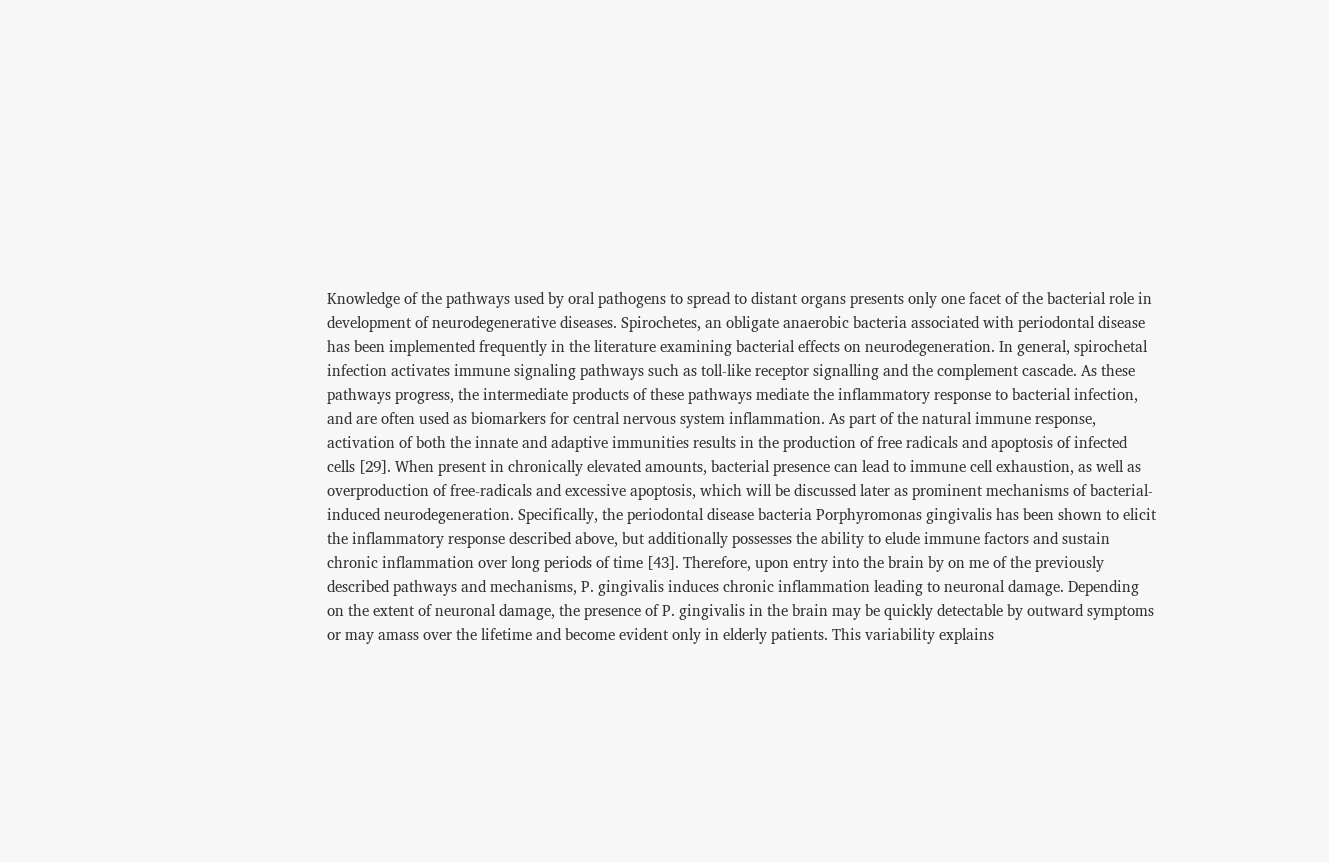Knowledge of the pathways used by oral pathogens to spread to distant organs presents only one facet of the bacterial role in development of neurodegenerative diseases. Spirochetes, an obligate anaerobic bacteria associated with periodontal disease has been implemented frequently in the literature examining bacterial effects on neurodegeneration. In general, spirochetal infection activates immune signaling pathways such as toll-like receptor signalling and the complement cascade. As these pathways progress, the intermediate products of these pathways mediate the inflammatory response to bacterial infection, and are often used as biomarkers for central nervous system inflammation. As part of the natural immune response, activation of both the innate and adaptive immunities results in the production of free radicals and apoptosis of infected cells [29]. When present in chronically elevated amounts, bacterial presence can lead to immune cell exhaustion, as well as overproduction of free-radicals and excessive apoptosis, which will be discussed later as prominent mechanisms of bacterial-induced neurodegeneration. Specifically, the periodontal disease bacteria Porphyromonas gingivalis has been shown to elicit the inflammatory response described above, but additionally possesses the ability to elude immune factors and sustain chronic inflammation over long periods of time [43]. Therefore, upon entry into the brain by on me of the previously described pathways and mechanisms, P. gingivalis induces chronic inflammation leading to neuronal damage. Depending on the extent of neuronal damage, the presence of P. gingivalis in the brain may be quickly detectable by outward symptoms or may amass over the lifetime and become evident only in elderly patients. This variability explains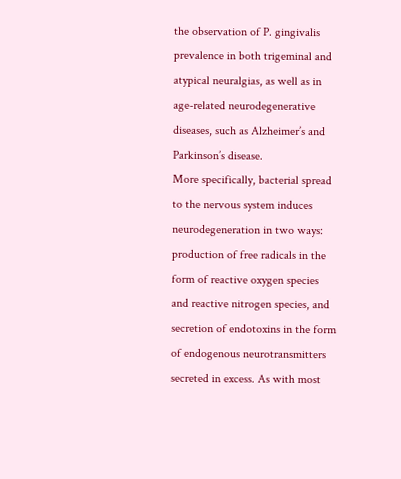the observation of P. gingivalis prevalence in both trigeminal and atypical neuralgias, as well as in age-related neurodegenerative diseases, such as Alzheimer’s and Parkinson’s disease.
More specifically, bacterial spread to the nervous system induces neurodegeneration in two ways: production of free radicals in the form of reactive oxygen species and reactive nitrogen species, and secretion of endotoxins in the form of endogenous neurotransmitters secreted in excess. As with most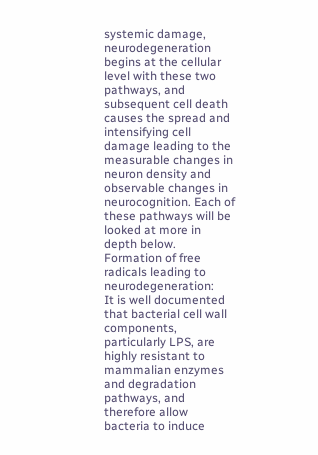systemic damage, neurodegeneration begins at the cellular level with these two pathways, and subsequent cell death causes the spread and intensifying cell damage leading to the measurable changes in neuron density and observable changes in neurocognition. Each of these pathways will be looked at more in depth below.
Formation of free radicals leading to neurodegeneration:
It is well documented that bacterial cell wall components, particularly LPS, are highly resistant to mammalian enzymes and degradation pathways, and therefore allow bacteria to induce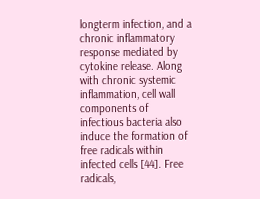longterm infection, and a chronic inflammatory response mediated by cytokine release. Along with chronic systemic inflammation, cell wall components of infectious bacteria also induce the formation of free radicals within infected cells [44]. Free radicals,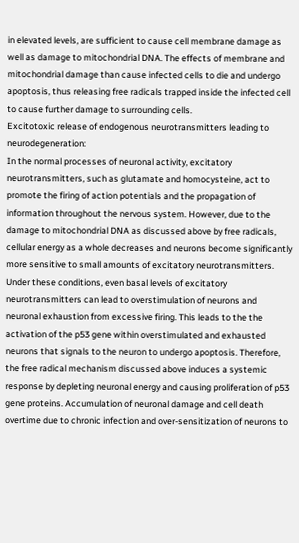in elevated levels, are sufficient to cause cell membrane damage as well as damage to mitochondrial DNA. The effects of membrane and mitochondrial damage than cause infected cells to die and undergo apoptosis, thus releasing free radicals trapped inside the infected cell to cause further damage to surrounding cells.
Excitotoxic release of endogenous neurotransmitters leading to neurodegeneration:
In the normal processes of neuronal activity, excitatory neurotransmitters, such as glutamate and homocysteine, act to promote the firing of action potentials and the propagation of information throughout the nervous system. However, due to the damage to mitochondrial DNA as discussed above by free radicals, cellular energy as a whole decreases and neurons become significantly more sensitive to small amounts of excitatory neurotransmitters. Under these conditions, even basal levels of excitatory neurotransmitters can lead to overstimulation of neurons and neuronal exhaustion from excessive firing. This leads to the the activation of the p53 gene within overstimulated and exhausted neurons that signals to the neuron to undergo apoptosis. Therefore, the free radical mechanism discussed above induces a systemic response by depleting neuronal energy and causing proliferation of p53 gene proteins. Accumulation of neuronal damage and cell death overtime due to chronic infection and over-sensitization of neurons to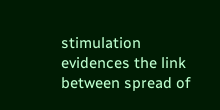stimulation evidences the link between spread of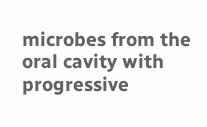microbes from the oral cavity with progressive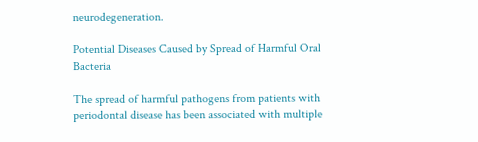neurodegeneration.

Potential Diseases Caused by Spread of Harmful Oral Bacteria

The spread of harmful pathogens from patients with periodontal disease has been associated with multiple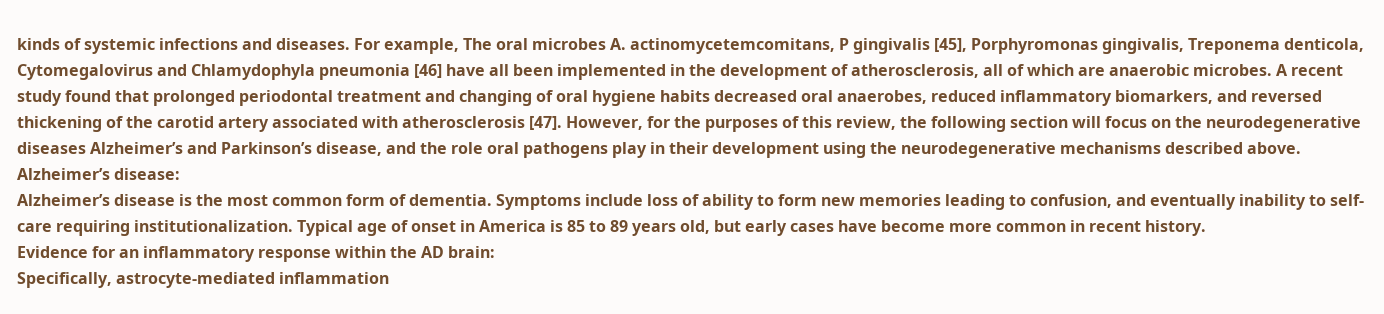kinds of systemic infections and diseases. For example, The oral microbes A. actinomycetemcomitans, P gingivalis [45], Porphyromonas gingivalis, Treponema denticola, Cytomegalovirus and Chlamydophyla pneumonia [46] have all been implemented in the development of atherosclerosis, all of which are anaerobic microbes. A recent study found that prolonged periodontal treatment and changing of oral hygiene habits decreased oral anaerobes, reduced inflammatory biomarkers, and reversed thickening of the carotid artery associated with atherosclerosis [47]. However, for the purposes of this review, the following section will focus on the neurodegenerative diseases Alzheimer’s and Parkinson’s disease, and the role oral pathogens play in their development using the neurodegenerative mechanisms described above.
Alzheimer’s disease:
Alzheimer’s disease is the most common form of dementia. Symptoms include loss of ability to form new memories leading to confusion, and eventually inability to self-care requiring institutionalization. Typical age of onset in America is 85 to 89 years old, but early cases have become more common in recent history.
Evidence for an inflammatory response within the AD brain:
Specifically, astrocyte-mediated inflammation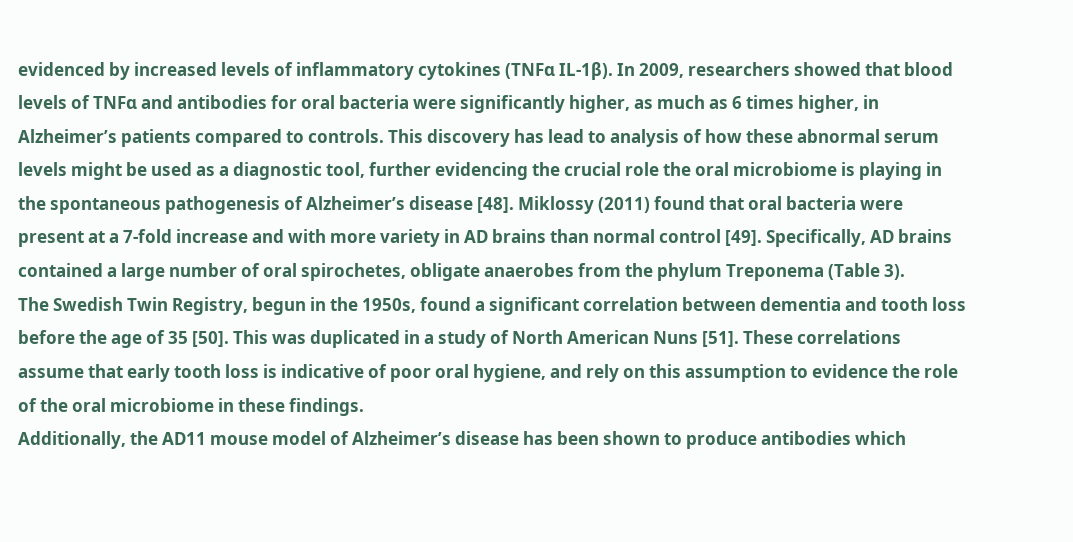evidenced by increased levels of inflammatory cytokines (TNFα IL-1β). In 2009, researchers showed that blood levels of TNFα and antibodies for oral bacteria were significantly higher, as much as 6 times higher, in Alzheimer’s patients compared to controls. This discovery has lead to analysis of how these abnormal serum levels might be used as a diagnostic tool, further evidencing the crucial role the oral microbiome is playing in the spontaneous pathogenesis of Alzheimer’s disease [48]. Miklossy (2011) found that oral bacteria were present at a 7-fold increase and with more variety in AD brains than normal control [49]. Specifically, AD brains contained a large number of oral spirochetes, obligate anaerobes from the phylum Treponema (Table 3).
The Swedish Twin Registry, begun in the 1950s, found a significant correlation between dementia and tooth loss before the age of 35 [50]. This was duplicated in a study of North American Nuns [51]. These correlations assume that early tooth loss is indicative of poor oral hygiene, and rely on this assumption to evidence the role of the oral microbiome in these findings.
Additionally, the AD11 mouse model of Alzheimer’s disease has been shown to produce antibodies which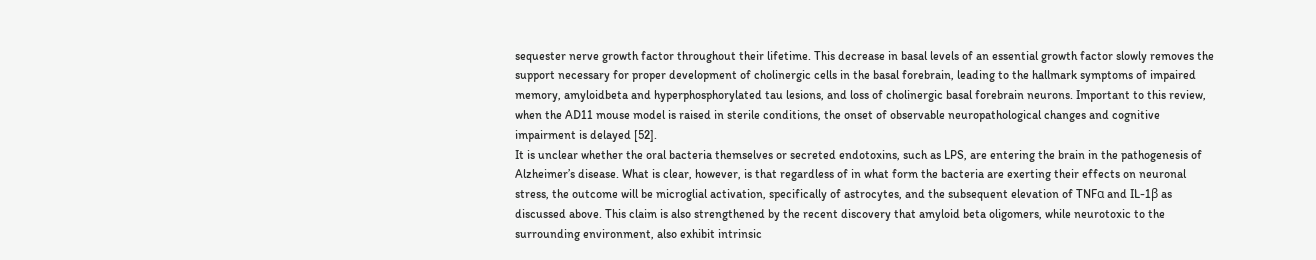sequester nerve growth factor throughout their lifetime. This decrease in basal levels of an essential growth factor slowly removes the support necessary for proper development of cholinergic cells in the basal forebrain, leading to the hallmark symptoms of impaired memory, amyloidbeta and hyperphosphorylated tau lesions, and loss of cholinergic basal forebrain neurons. Important to this review, when the AD11 mouse model is raised in sterile conditions, the onset of observable neuropathological changes and cognitive impairment is delayed [52].
It is unclear whether the oral bacteria themselves or secreted endotoxins, such as LPS, are entering the brain in the pathogenesis of Alzheimer’s disease. What is clear, however, is that regardless of in what form the bacteria are exerting their effects on neuronal stress, the outcome will be microglial activation, specifically of astrocytes, and the subsequent elevation of TNFα and IL-1β as discussed above. This claim is also strengthened by the recent discovery that amyloid beta oligomers, while neurotoxic to the surrounding environment, also exhibit intrinsic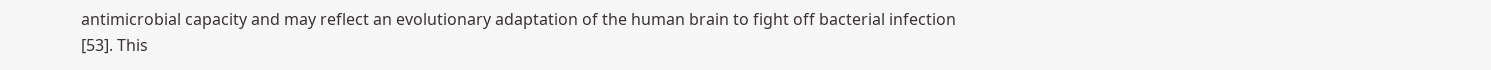antimicrobial capacity and may reflect an evolutionary adaptation of the human brain to fight off bacterial infection [53]. This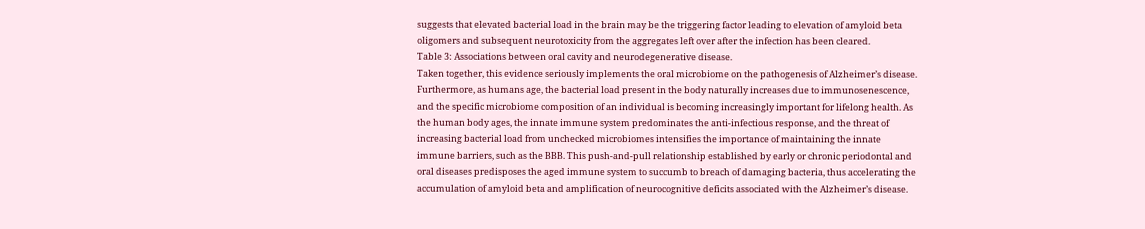suggests that elevated bacterial load in the brain may be the triggering factor leading to elevation of amyloid beta oligomers and subsequent neurotoxicity from the aggregates left over after the infection has been cleared.
Table 3: Associations between oral cavity and neurodegenerative disease.
Taken together, this evidence seriously implements the oral microbiome on the pathogenesis of Alzheimer’s disease. Furthermore, as humans age, the bacterial load present in the body naturally increases due to immunosenescence, and the specific microbiome composition of an individual is becoming increasingly important for lifelong health. As the human body ages, the innate immune system predominates the anti-infectious response, and the threat of increasing bacterial load from unchecked microbiomes intensifies the importance of maintaining the innate immune barriers, such as the BBB. This push-and-pull relationship established by early or chronic periodontal and oral diseases predisposes the aged immune system to succumb to breach of damaging bacteria, thus accelerating the accumulation of amyloid beta and amplification of neurocognitive deficits associated with the Alzheimer’s disease.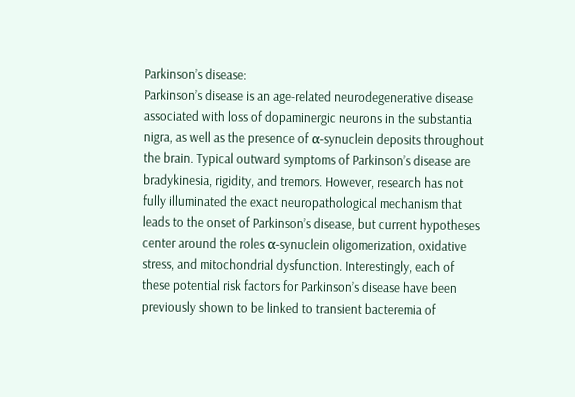Parkinson’s disease:
Parkinson’s disease is an age-related neurodegenerative disease associated with loss of dopaminergic neurons in the substantia nigra, as well as the presence of α-synuclein deposits throughout the brain. Typical outward symptoms of Parkinson’s disease are bradykinesia, rigidity, and tremors. However, research has not fully illuminated the exact neuropathological mechanism that leads to the onset of Parkinson’s disease, but current hypotheses center around the roles α-synuclein oligomerization, oxidative stress, and mitochondrial dysfunction. Interestingly, each of these potential risk factors for Parkinson’s disease have been previously shown to be linked to transient bacteremia of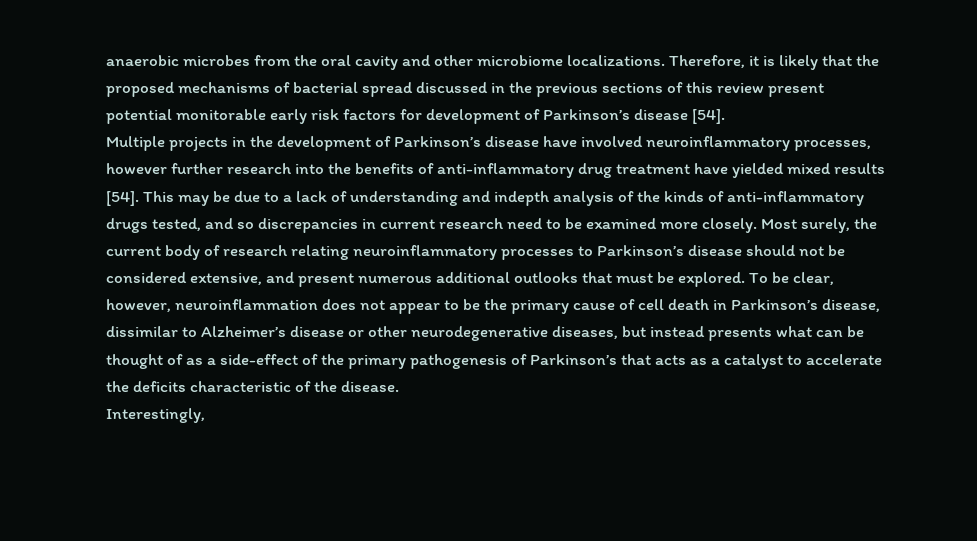anaerobic microbes from the oral cavity and other microbiome localizations. Therefore, it is likely that the proposed mechanisms of bacterial spread discussed in the previous sections of this review present potential monitorable early risk factors for development of Parkinson’s disease [54].
Multiple projects in the development of Parkinson’s disease have involved neuroinflammatory processes, however further research into the benefits of anti-inflammatory drug treatment have yielded mixed results [54]. This may be due to a lack of understanding and indepth analysis of the kinds of anti-inflammatory drugs tested, and so discrepancies in current research need to be examined more closely. Most surely, the current body of research relating neuroinflammatory processes to Parkinson’s disease should not be considered extensive, and present numerous additional outlooks that must be explored. To be clear, however, neuroinflammation does not appear to be the primary cause of cell death in Parkinson’s disease, dissimilar to Alzheimer’s disease or other neurodegenerative diseases, but instead presents what can be thought of as a side-effect of the primary pathogenesis of Parkinson’s that acts as a catalyst to accelerate the deficits characteristic of the disease.
Interestingly,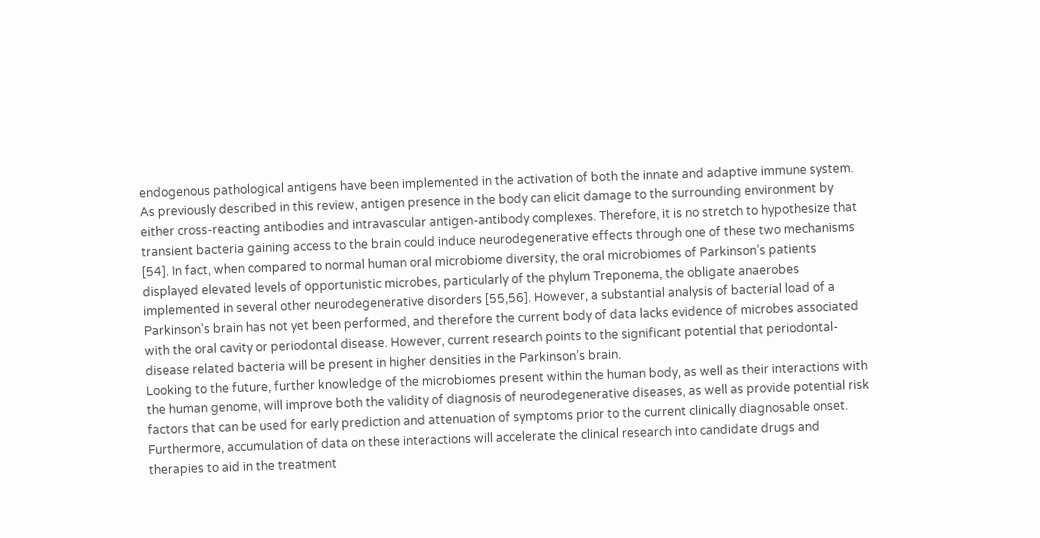endogenous pathological antigens have been implemented in the activation of both the innate and adaptive immune system. As previously described in this review, antigen presence in the body can elicit damage to the surrounding environment by either cross-reacting antibodies and intravascular antigen-antibody complexes. Therefore, it is no stretch to hypothesize that transient bacteria gaining access to the brain could induce neurodegenerative effects through one of these two mechanisms [54]. In fact, when compared to normal human oral microbiome diversity, the oral microbiomes of Parkinson’s patients displayed elevated levels of opportunistic microbes, particularly of the phylum Treponema, the obligate anaerobes implemented in several other neurodegenerative disorders [55,56]. However, a substantial analysis of bacterial load of a Parkinson’s brain has not yet been performed, and therefore the current body of data lacks evidence of microbes associated with the oral cavity or periodontal disease. However, current research points to the significant potential that periodontal-disease related bacteria will be present in higher densities in the Parkinson’s brain.
Looking to the future, further knowledge of the microbiomes present within the human body, as well as their interactions with the human genome, will improve both the validity of diagnosis of neurodegenerative diseases, as well as provide potential risk factors that can be used for early prediction and attenuation of symptoms prior to the current clinically diagnosable onset. Furthermore, accumulation of data on these interactions will accelerate the clinical research into candidate drugs and therapies to aid in the treatment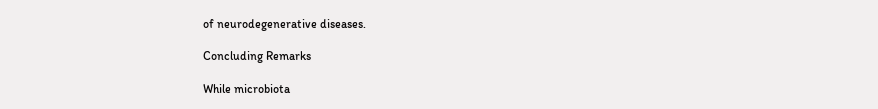of neurodegenerative diseases.

Concluding Remarks

While microbiota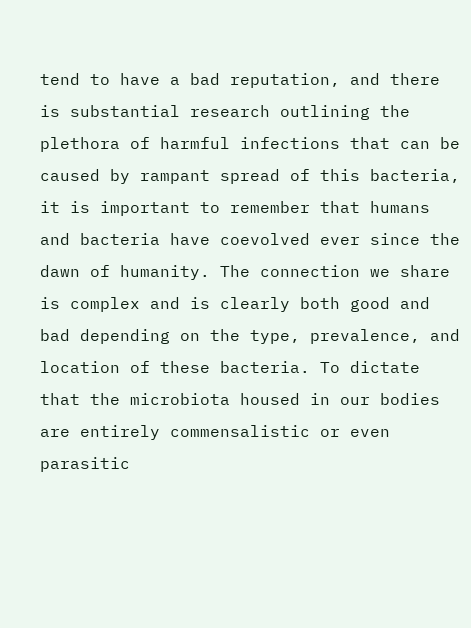tend to have a bad reputation, and there is substantial research outlining the plethora of harmful infections that can be caused by rampant spread of this bacteria, it is important to remember that humans and bacteria have coevolved ever since the dawn of humanity. The connection we share is complex and is clearly both good and bad depending on the type, prevalence, and location of these bacteria. To dictate that the microbiota housed in our bodies are entirely commensalistic or even parasitic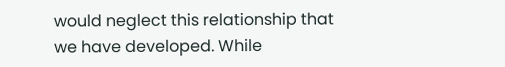would neglect this relationship that we have developed. While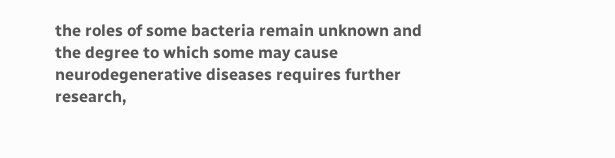the roles of some bacteria remain unknown and the degree to which some may cause neurodegenerative diseases requires further research,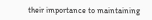their importance to maintaining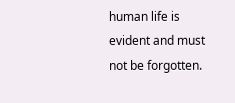human life is evident and must not be forgotten.